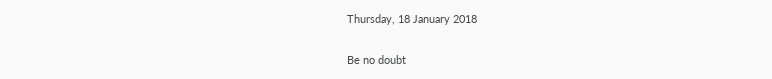Thursday, 18 January 2018

Be no doubt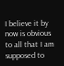I believe it by now is obvious to all that I am supposed to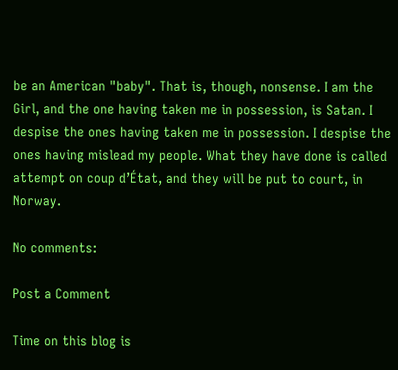be an American "baby". That is, though, nonsense. I am the Girl, and the one having taken me in possession, is Satan. I despise the ones having taken me in possession. I despise the ones having mislead my people. What they have done is called attempt on coup d’État, and they will be put to court, in Norway.

No comments:

Post a Comment

Time on this blog is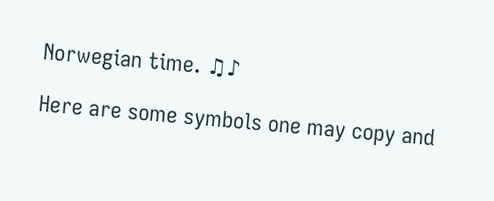Norwegian time. ♫♪

Here are some symbols one may copy and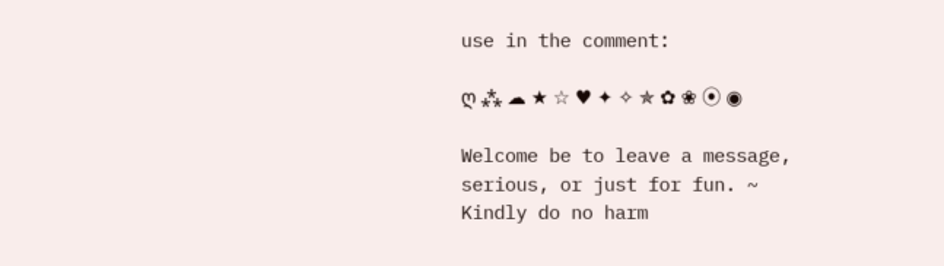use in the comment:

ღ ⁂ ☁ ★ ☆ ♥ ✦ ✧ ✯ ✿ ❀ ⦿ ◉

Welcome be to leave a message,
serious, or just for fun. ~
Kindly do no harm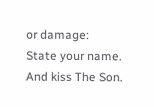or damage:
State your name. And kiss The Son.